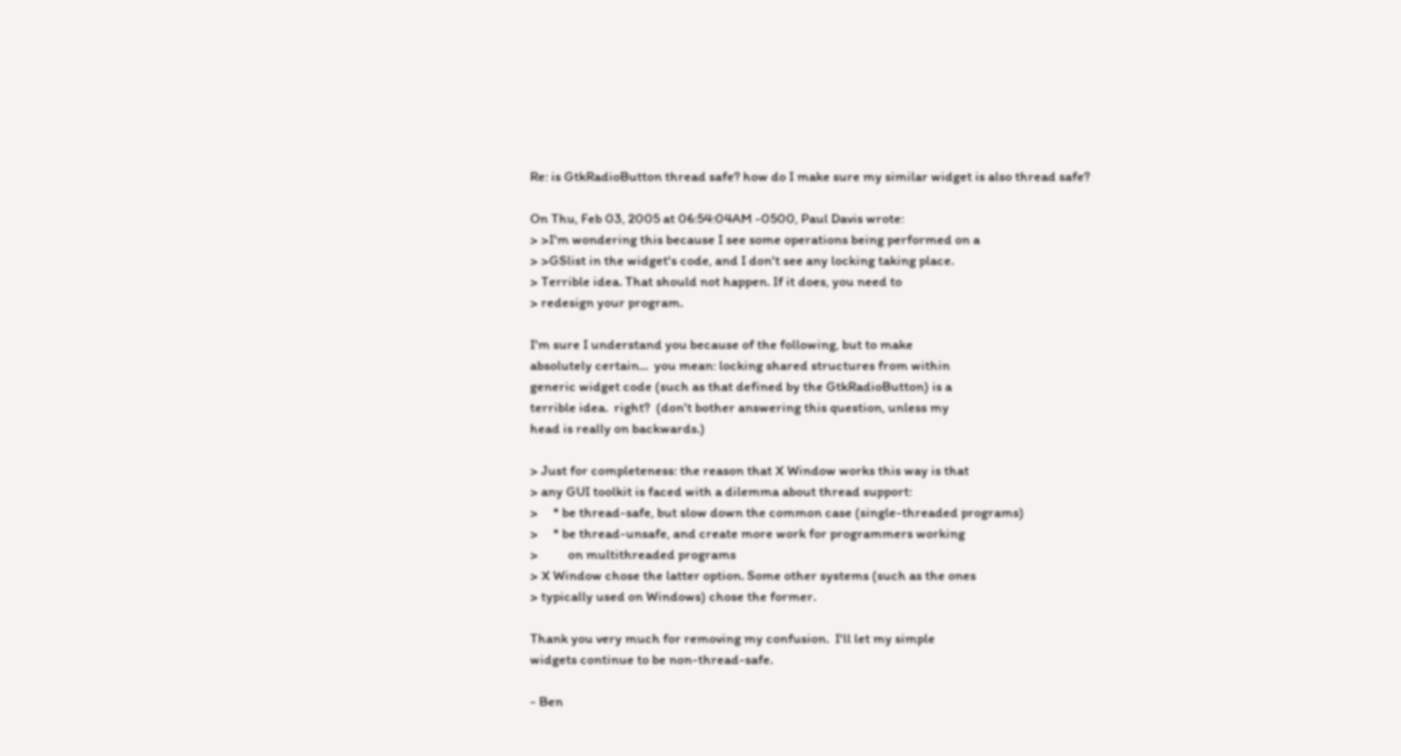Re: is GtkRadioButton thread safe? how do I make sure my similar widget is also thread safe?

On Thu, Feb 03, 2005 at 06:54:04AM -0500, Paul Davis wrote:
> >I'm wondering this because I see some operations being performed on a
> >GSlist in the widget's code, and I don't see any locking taking place.
> Terrible idea. That should not happen. If it does, you need to
> redesign your program.

I'm sure I understand you because of the following, but to make
absolutely certain...  you mean: locking shared structures from within
generic widget code (such as that defined by the GtkRadioButton) is a
terrible idea.  right?  (don't bother answering this question, unless my
head is really on backwards.)

> Just for completeness: the reason that X Window works this way is that
> any GUI toolkit is faced with a dilemma about thread support:
>     * be thread-safe, but slow down the common case (single-threaded programs)
>     * be thread-unsafe, and create more work for programmers working
>          on multithreaded programs
> X Window chose the latter option. Some other systems (such as the ones
> typically used on Windows) chose the former.

Thank you very much for removing my confusion.  I'll let my simple
widgets continue to be non-thread-safe.

- Ben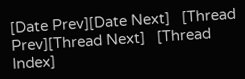[Date Prev][Date Next]   [Thread Prev][Thread Next]   [Thread Index]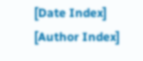[Date Index] [Author Index]